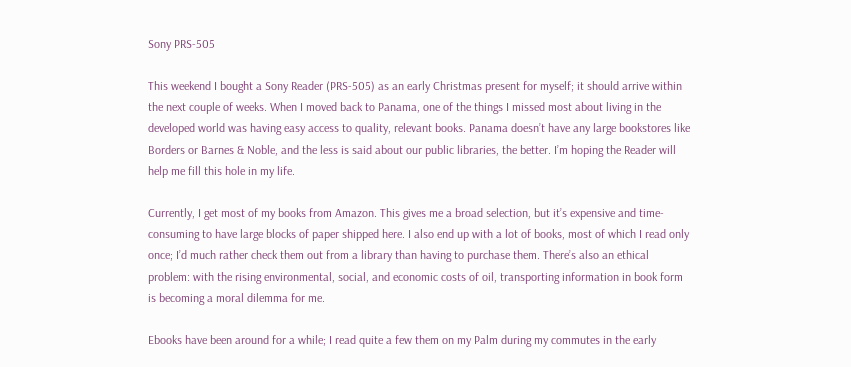Sony PRS-505

This weekend I bought a Sony Reader (PRS-505) as an early Christmas present for myself; it should arrive within the next couple of weeks. When I moved back to Panama, one of the things I missed most about living in the developed world was having easy access to quality, relevant books. Panama doesn’t have any large bookstores like Borders or Barnes & Noble, and the less is said about our public libraries, the better. I’m hoping the Reader will help me fill this hole in my life.

Currently, I get most of my books from Amazon. This gives me a broad selection, but it’s expensive and time-consuming to have large blocks of paper shipped here. I also end up with a lot of books, most of which I read only once; I’d much rather check them out from a library than having to purchase them. There’s also an ethical problem: with the rising environmental, social, and economic costs of oil, transporting information in book form is becoming a moral dilemma for me.

Ebooks have been around for a while; I read quite a few them on my Palm during my commutes in the early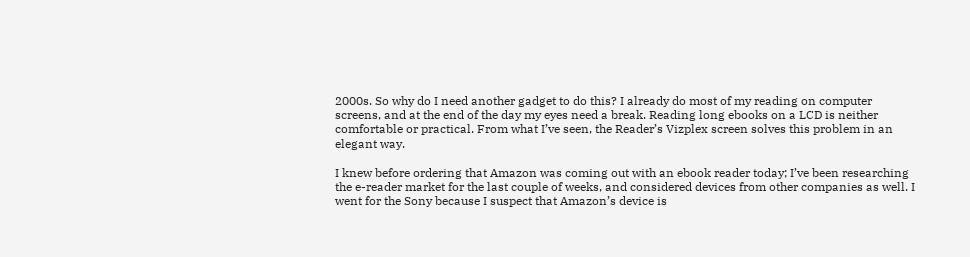2000s. So why do I need another gadget to do this? I already do most of my reading on computer screens, and at the end of the day my eyes need a break. Reading long ebooks on a LCD is neither comfortable or practical. From what I’ve seen, the Reader’s Vizplex screen solves this problem in an elegant way.

I knew before ordering that Amazon was coming out with an ebook reader today; I’ve been researching the e-reader market for the last couple of weeks, and considered devices from other companies as well. I went for the Sony because I suspect that Amazon’s device is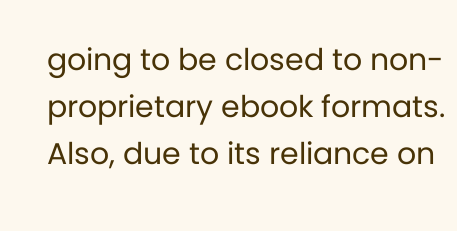going to be closed to non-proprietary ebook formats. Also, due to its reliance on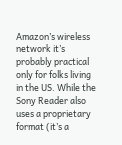Amazon’s wireless network it’s probably practical only for folks living in the US. While the Sony Reader also uses a proprietary format (it’s a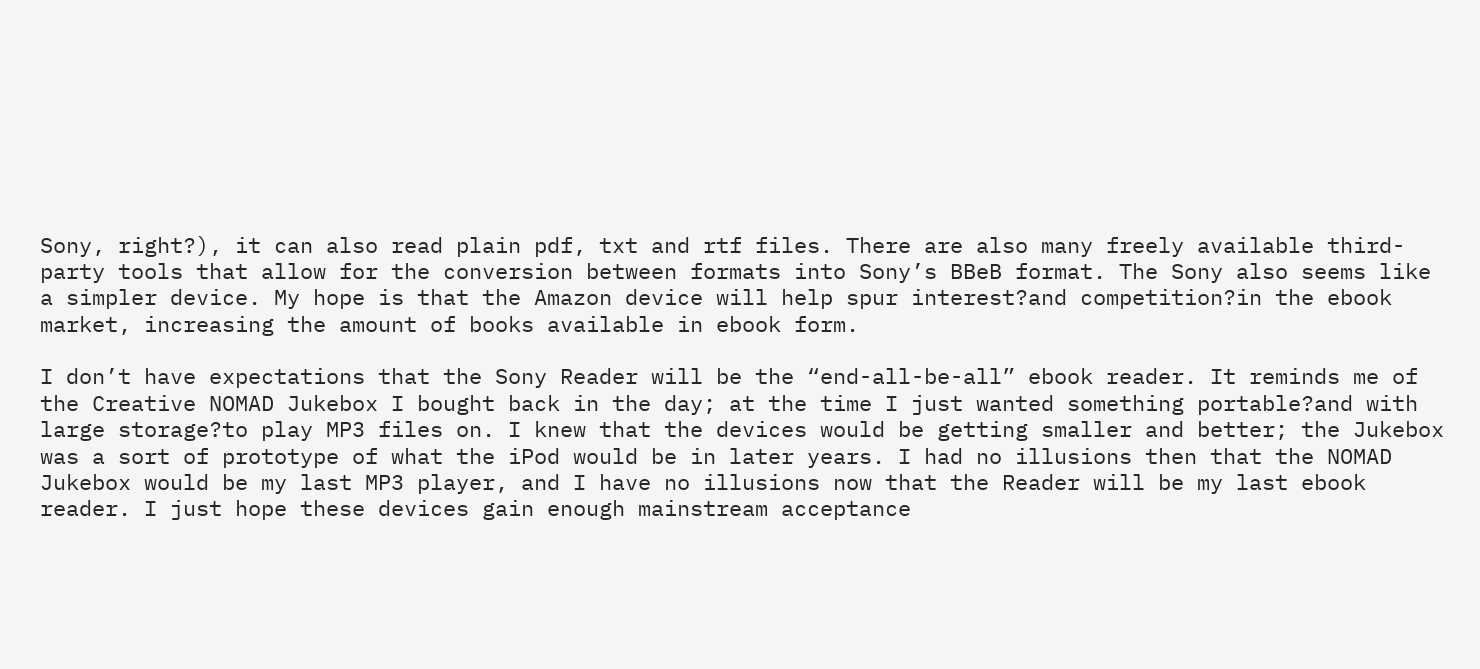Sony, right?), it can also read plain pdf, txt and rtf files. There are also many freely available third-party tools that allow for the conversion between formats into Sony’s BBeB format. The Sony also seems like a simpler device. My hope is that the Amazon device will help spur interest?and competition?in the ebook market, increasing the amount of books available in ebook form.

I don’t have expectations that the Sony Reader will be the “end-all-be-all” ebook reader. It reminds me of the Creative NOMAD Jukebox I bought back in the day; at the time I just wanted something portable?and with large storage?to play MP3 files on. I knew that the devices would be getting smaller and better; the Jukebox was a sort of prototype of what the iPod would be in later years. I had no illusions then that the NOMAD Jukebox would be my last MP3 player, and I have no illusions now that the Reader will be my last ebook reader. I just hope these devices gain enough mainstream acceptance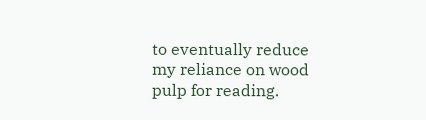to eventually reduce my reliance on wood pulp for reading.